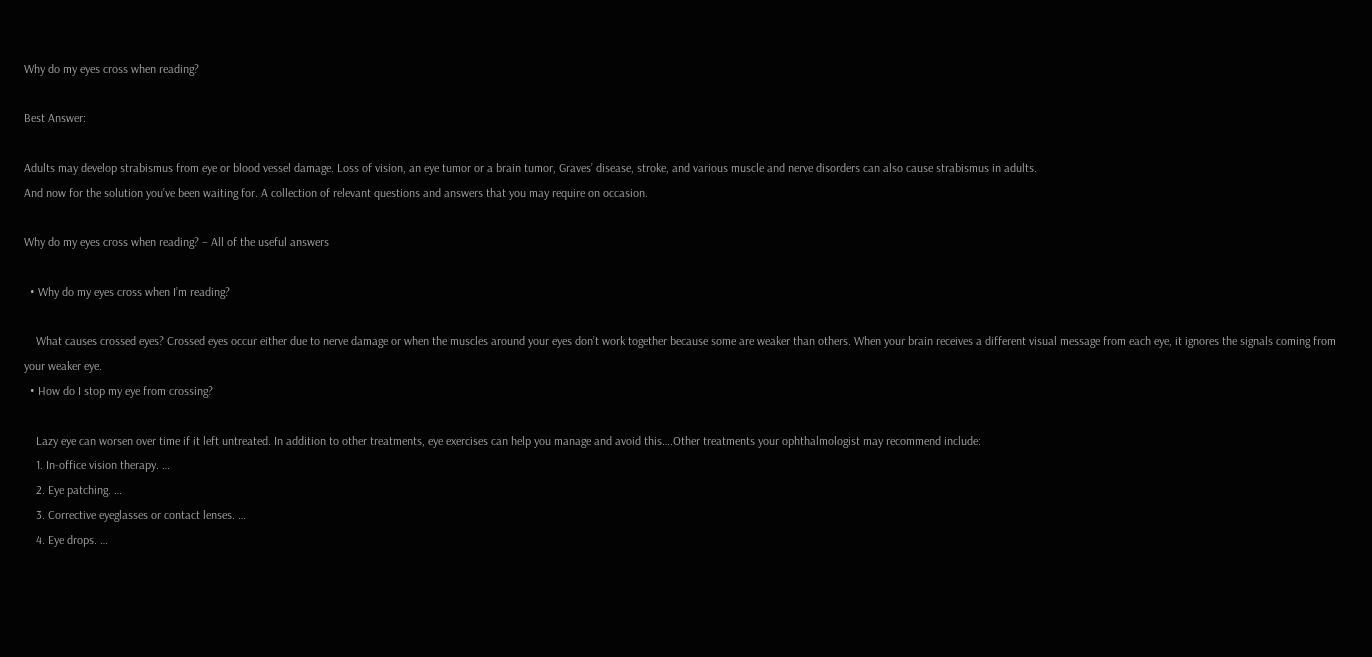Why do my eyes cross when reading?

Best Answer:

Adults may develop strabismus from eye or blood vessel damage. Loss of vision, an eye tumor or a brain tumor, Graves’ disease, stroke, and various muscle and nerve disorders can also cause strabismus in adults.
And now for the solution you’ve been waiting for. A collection of relevant questions and answers that you may require on occasion.

Why do my eyes cross when reading? – All of the useful answers

  • Why do my eyes cross when I’m reading?

    What causes crossed eyes? Crossed eyes occur either due to nerve damage or when the muscles around your eyes don’t work together because some are weaker than others. When your brain receives a different visual message from each eye, it ignores the signals coming from your weaker eye.
  • How do I stop my eye from crossing?

    Lazy eye can worsen over time if it left untreated. In addition to other treatments, eye exercises can help you manage and avoid this….Other treatments your ophthalmologist may recommend include:
    1. In-office vision therapy. …
    2. Eye patching. …
    3. Corrective eyeglasses or contact lenses. …
    4. Eye drops. …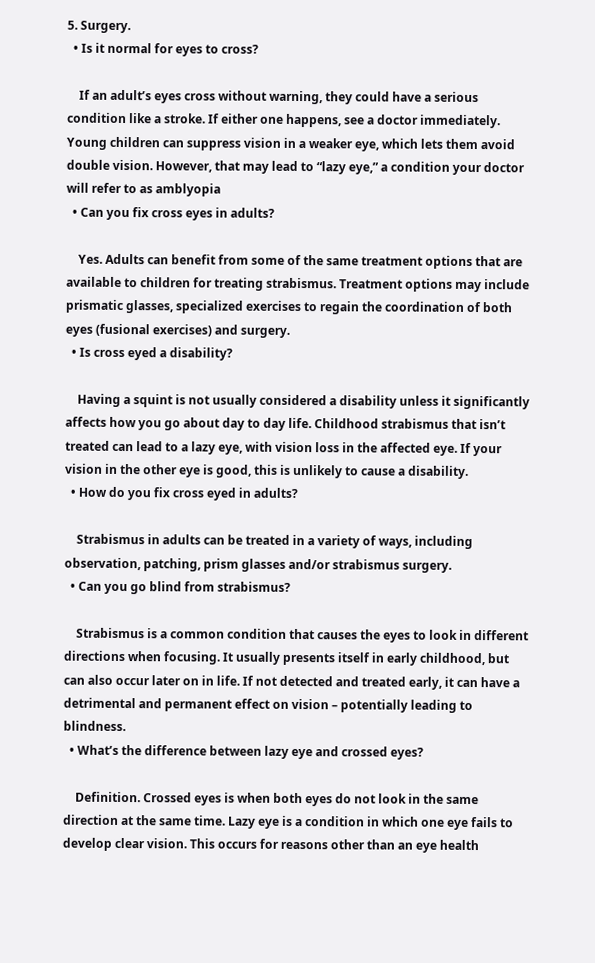5. Surgery.
  • Is it normal for eyes to cross?

    If an adult’s eyes cross without warning, they could have a serious condition like a stroke. If either one happens, see a doctor immediately. Young children can suppress vision in a weaker eye, which lets them avoid double vision. However, that may lead to “lazy eye,” a condition your doctor will refer to as amblyopia
  • Can you fix cross eyes in adults?

    Yes. Adults can benefit from some of the same treatment options that are available to children for treating strabismus. Treatment options may include prismatic glasses, specialized exercises to regain the coordination of both eyes (fusional exercises) and surgery.
  • Is cross eyed a disability?

    Having a squint is not usually considered a disability unless it significantly affects how you go about day to day life. Childhood strabismus that isn’t treated can lead to a lazy eye, with vision loss in the affected eye. If your vision in the other eye is good, this is unlikely to cause a disability.
  • How do you fix cross eyed in adults?

    Strabismus in adults can be treated in a variety of ways, including observation, patching, prism glasses and/or strabismus surgery.
  • Can you go blind from strabismus?

    Strabismus is a common condition that causes the eyes to look in different directions when focusing. It usually presents itself in early childhood, but can also occur later on in life. If not detected and treated early, it can have a detrimental and permanent effect on vision – potentially leading to blindness.
  • What’s the difference between lazy eye and crossed eyes?

    Definition. Crossed eyes is when both eyes do not look in the same direction at the same time. Lazy eye is a condition in which one eye fails to develop clear vision. This occurs for reasons other than an eye health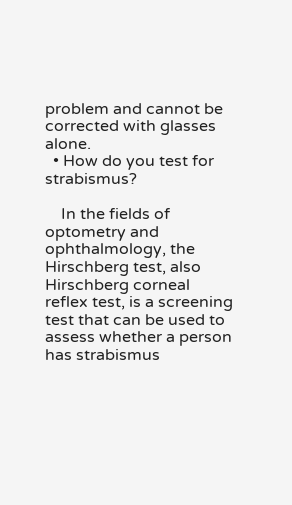problem and cannot be corrected with glasses alone.
  • How do you test for strabismus?

    In the fields of optometry and ophthalmology, the Hirschberg test, also Hirschberg corneal reflex test, is a screening test that can be used to assess whether a person has strabismus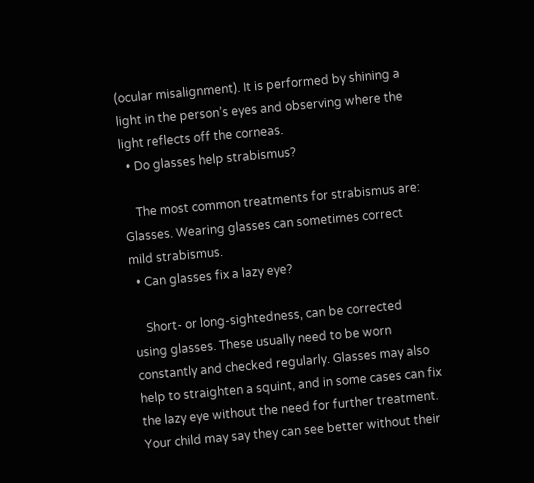(ocular misalignment). It is performed by shining a light in the person’s eyes and observing where the light reflects off the corneas.
  • Do glasses help strabismus?

    The most common treatments for strabismus are: Glasses. Wearing glasses can sometimes correct mild strabismus.
  • Can glasses fix a lazy eye?

    Short- or long-sightedness, can be corrected using glasses. These usually need to be worn constantly and checked regularly. Glasses may also help to straighten a squint, and in some cases can fix the lazy eye without the need for further treatment. Your child may say they can see better without their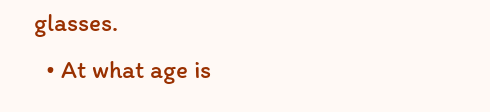glasses.
  • At what age is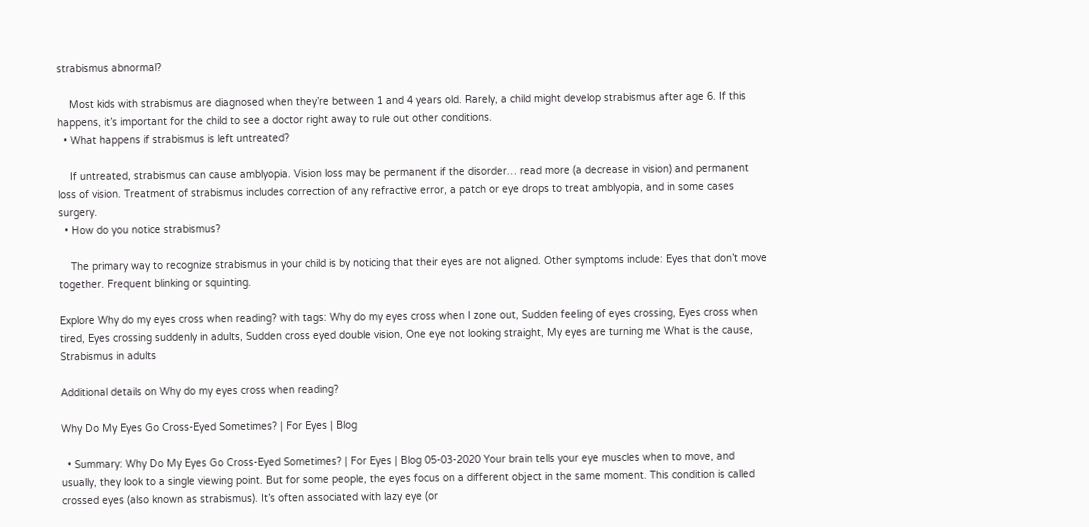strabismus abnormal?

    Most kids with strabismus are diagnosed when they’re between 1 and 4 years old. Rarely, a child might develop strabismus after age 6. If this happens, it’s important for the child to see a doctor right away to rule out other conditions.
  • What happens if strabismus is left untreated?

    If untreated, strabismus can cause amblyopia. Vision loss may be permanent if the disorder… read more (a decrease in vision) and permanent loss of vision. Treatment of strabismus includes correction of any refractive error, a patch or eye drops to treat amblyopia, and in some cases surgery.
  • How do you notice strabismus?

    The primary way to recognize strabismus in your child is by noticing that their eyes are not aligned. Other symptoms include: Eyes that don’t move together. Frequent blinking or squinting.

Explore Why do my eyes cross when reading? with tags: Why do my eyes cross when I zone out, Sudden feeling of eyes crossing, Eyes cross when tired, Eyes crossing suddenly in adults, Sudden cross eyed double vision, One eye not looking straight, My eyes are turning me What is the cause, Strabismus in adults

Additional details on Why do my eyes cross when reading?

Why Do My Eyes Go Cross-Eyed Sometimes? | For Eyes | Blog

  • Summary: Why Do My Eyes Go Cross-Eyed Sometimes? | For Eyes | Blog 05-03-2020 Your brain tells your eye muscles when to move, and usually, they look to a single viewing point. But for some people, the eyes focus on a different object in the same moment. This condition is called crossed eyes (also known as strabismus). It’s often associated with lazy eye (or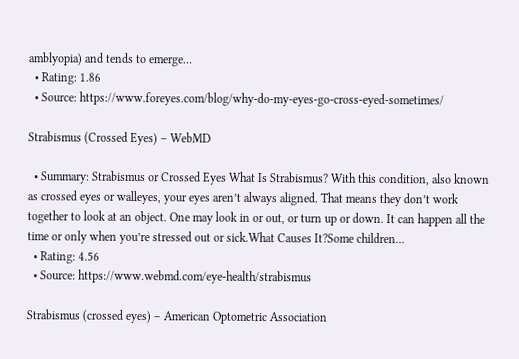amblyopia) and tends to emerge…
  • Rating: 1.86
  • Source: https://www.foreyes.com/blog/why-do-my-eyes-go-cross-eyed-sometimes/

Strabismus (Crossed Eyes) – WebMD

  • Summary: Strabismus or Crossed Eyes What Is Strabismus? With this condition, also known as crossed eyes or walleyes, your eyes aren’t always aligned. That means they don’t work together to look at an object. One may look in or out, or turn up or down. It can happen all the time or only when you’re stressed out or sick.What Causes It?Some children…
  • Rating: 4.56
  • Source: https://www.webmd.com/eye-health/strabismus

Strabismus (crossed eyes) – American Optometric Association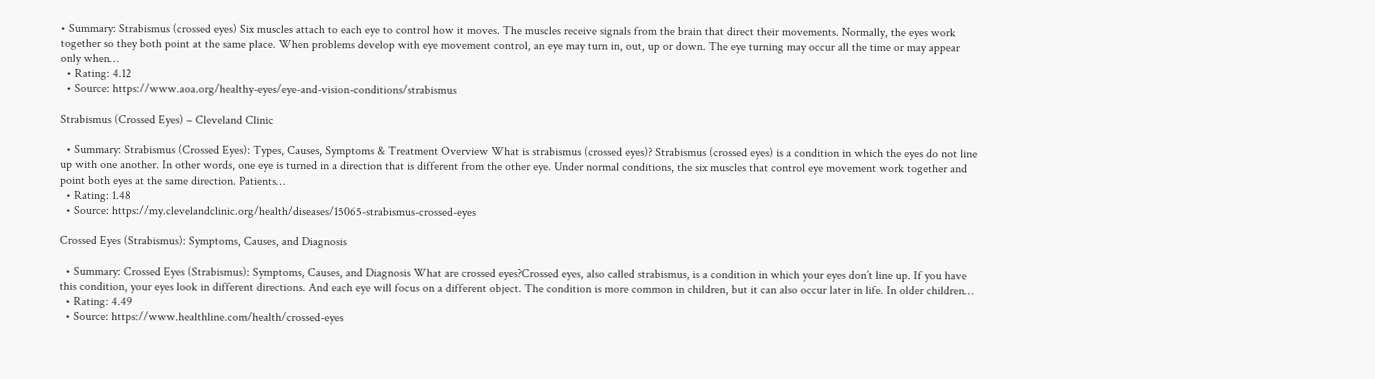• Summary: Strabismus (crossed eyes) Six muscles attach to each eye to control how it moves. The muscles receive signals from the brain that direct their movements. Normally, the eyes work together so they both point at the same place. When problems develop with eye movement control, an eye may turn in, out, up or down. The eye turning may occur all the time or may appear only when…
  • Rating: 4.12
  • Source: https://www.aoa.org/healthy-eyes/eye-and-vision-conditions/strabismus

Strabismus (Crossed Eyes) – Cleveland Clinic

  • Summary: Strabismus (Crossed Eyes): Types, Causes, Symptoms & Treatment Overview What is strabismus (crossed eyes)? Strabismus (crossed eyes) is a condition in which the eyes do not line up with one another. In other words, one eye is turned in a direction that is different from the other eye. Under normal conditions, the six muscles that control eye movement work together and point both eyes at the same direction. Patients…
  • Rating: 1.48
  • Source: https://my.clevelandclinic.org/health/diseases/15065-strabismus-crossed-eyes

Crossed Eyes (Strabismus): Symptoms, Causes, and Diagnosis

  • Summary: Crossed Eyes (Strabismus): Symptoms, Causes, and Diagnosis What are crossed eyes?Crossed eyes, also called strabismus, is a condition in which your eyes don’t line up. If you have this condition, your eyes look in different directions. And each eye will focus on a different object. The condition is more common in children, but it can also occur later in life. In older children…
  • Rating: 4.49
  • Source: https://www.healthline.com/health/crossed-eyes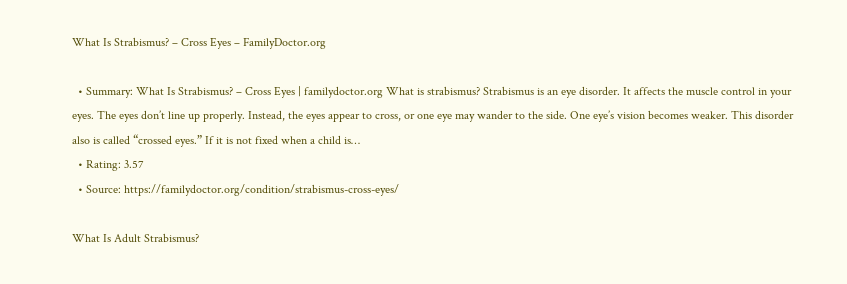What Is Strabismus? – Cross Eyes – FamilyDoctor.org

  • Summary: What Is Strabismus? – Cross Eyes | familydoctor.org What is strabismus? Strabismus is an eye disorder. It affects the muscle control in your eyes. The eyes don’t line up properly. Instead, the eyes appear to cross, or one eye may wander to the side. One eye’s vision becomes weaker. This disorder also is called “crossed eyes.” If it is not fixed when a child is…
  • Rating: 3.57
  • Source: https://familydoctor.org/condition/strabismus-cross-eyes/

What Is Adult Strabismus?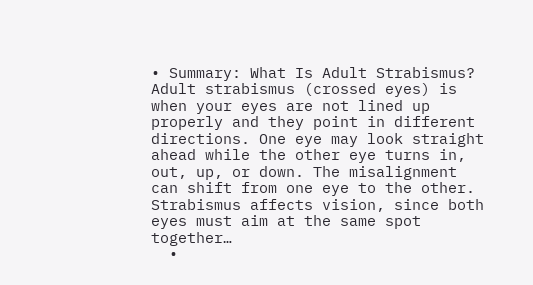• Summary: What Is Adult Strabismus? Adult strabismus (crossed eyes) is when your eyes are not lined up properly and they point in different directions. One eye may look straight ahead while the other eye turns in, out, up, or down. The misalignment can shift from one eye to the other. Strabismus affects vision, since both eyes must aim at the same spot together…
  •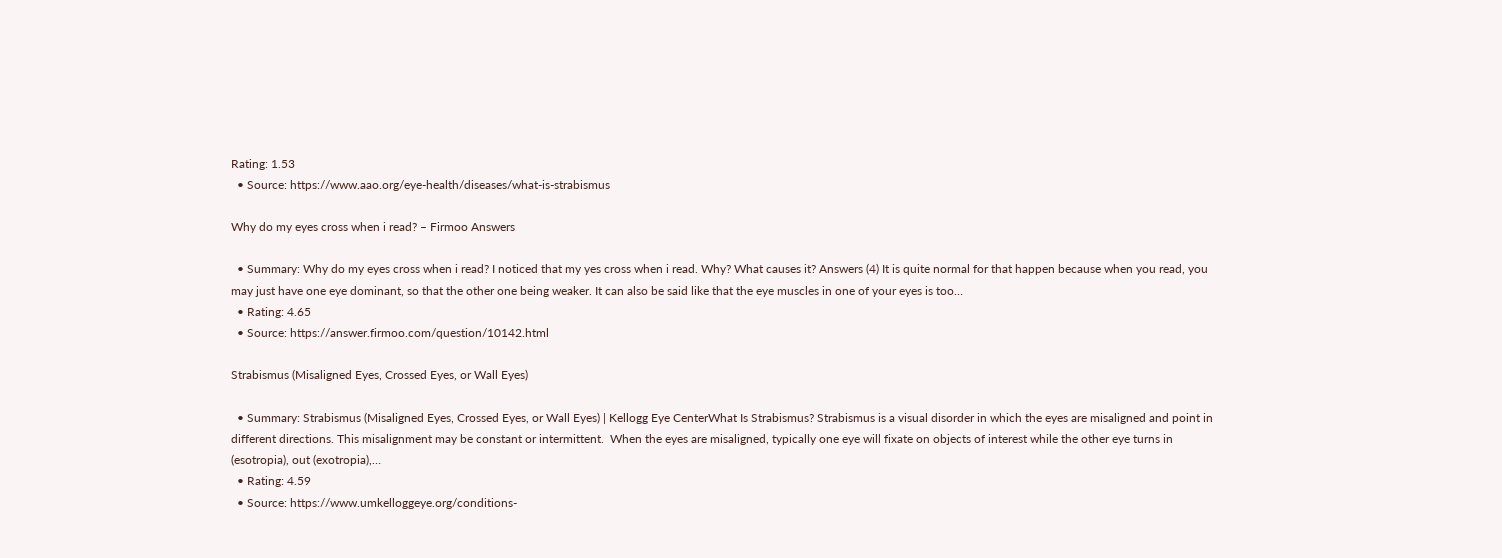Rating: 1.53
  • Source: https://www.aao.org/eye-health/diseases/what-is-strabismus

Why do my eyes cross when i read? – Firmoo Answers

  • Summary: Why do my eyes cross when i read? I noticed that my yes cross when i read. Why? What causes it? Answers (4) It is quite normal for that happen because when you read, you may just have one eye dominant, so that the other one being weaker. It can also be said like that the eye muscles in one of your eyes is too…
  • Rating: 4.65
  • Source: https://answer.firmoo.com/question/10142.html

Strabismus (Misaligned Eyes, Crossed Eyes, or Wall Eyes)

  • Summary: Strabismus (Misaligned Eyes, Crossed Eyes, or Wall Eyes) | Kellogg Eye CenterWhat Is Strabismus? Strabismus is a visual disorder in which the eyes are misaligned and point in different directions. This misalignment may be constant or intermittent.  When the eyes are misaligned, typically one eye will fixate on objects of interest while the other eye turns in (esotropia), out (exotropia),…
  • Rating: 4.59
  • Source: https://www.umkelloggeye.org/conditions-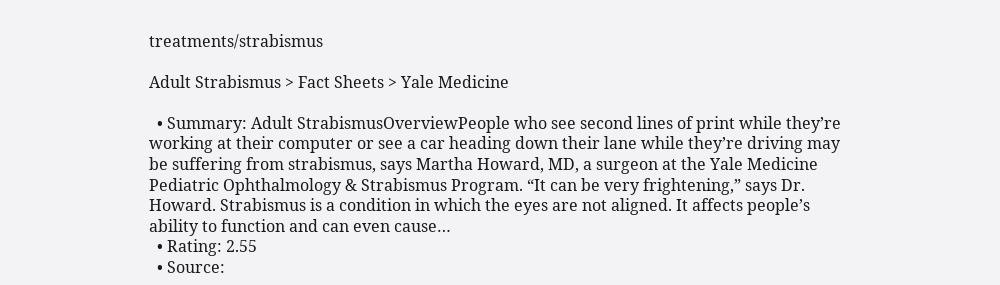treatments/strabismus

Adult Strabismus > Fact Sheets > Yale Medicine

  • Summary: Adult StrabismusOverviewPeople who see second lines of print while they’re working at their computer or see a car heading down their lane while they’re driving may be suffering from strabismus, says Martha Howard, MD, a surgeon at the Yale Medicine Pediatric Ophthalmology & Strabismus Program. “It can be very frightening,” says Dr. Howard. Strabismus is a condition in which the eyes are not aligned. It affects people’s ability to function and can even cause…
  • Rating: 2.55
  • Source: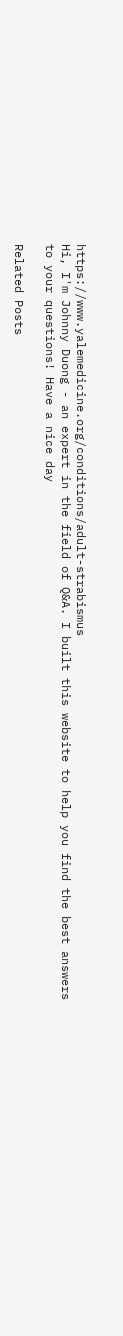https://www.yalemedicine.org/conditions/adult-strabismus
Hi, I'm Johnny Duong - an expert in the field of Q&A. I built this website to help you find the best answers to your questions! Have a nice day

Related Posts